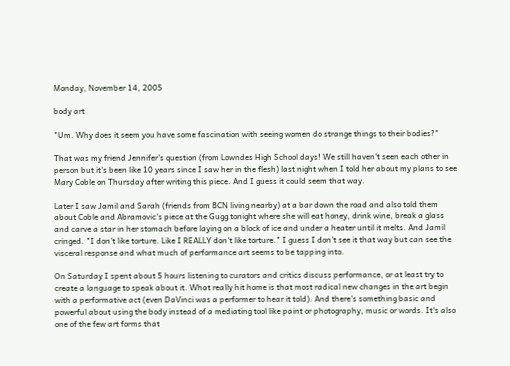Monday, November 14, 2005

body art

"Um. Why does it seem you have some fascination with seeing women do strange things to their bodies?"

That was my friend Jennifer's question (from Lowndes High School days! We still haven't seen each other in person but it's been like 10 years since I saw her in the flesh) last night when I told her about my plans to see Mary Coble on Thursday after writing this piece. And I guess it could seem that way.

Later I saw Jamil and Sarah (friends from BCN living nearby) at a bar down the road and also told them about Coble and Abramovic's piece at the Gugg tonight where she will eat honey, drink wine, break a glass and carve a star in her stomach before laying on a block of ice and under a heater until it melts. And Jamil cringed. "I don't like torture. Like I REALLY don't like torture." I guess I don't see it that way but can see the visceral response and what much of performance art seems to be tapping into.

On Saturday I spent about 5 hours listening to curators and critics discuss performance, or at least try to create a language to speak about it. What really hit home is that most radical new changes in the art begin with a performative act (even DaVinci was a performer to hear it told). And there's something basic and powerful about using the body instead of a mediating tool like paint or photography, music or words. It's also one of the few art forms that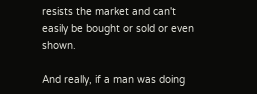resists the market and can't easily be bought or sold or even shown.

And really, if a man was doing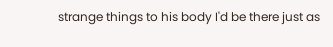strange things to his body I'd be there just as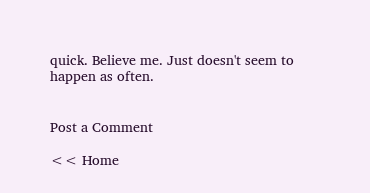quick. Believe me. Just doesn't seem to happen as often.


Post a Comment

<< Home